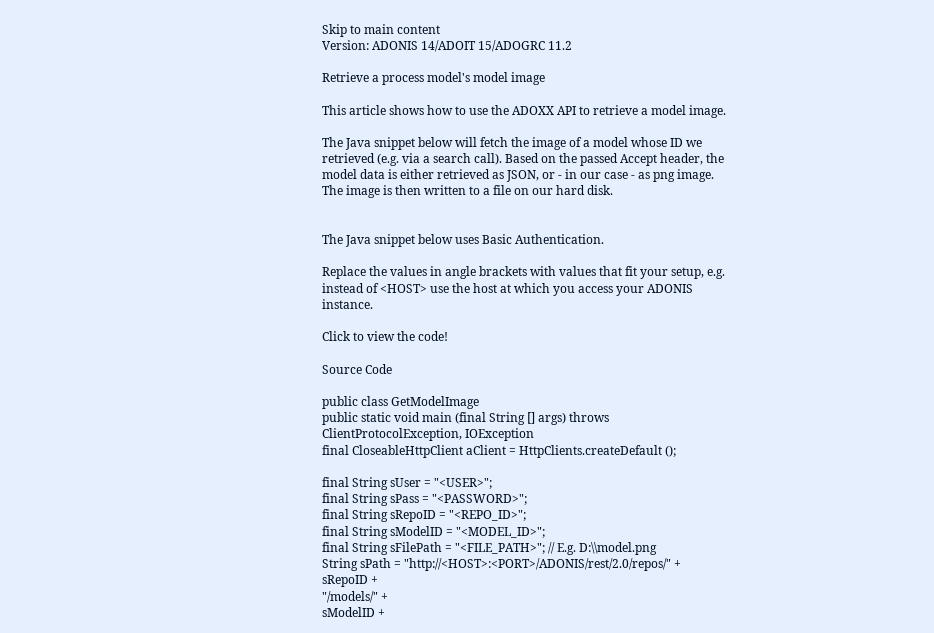Skip to main content
Version: ADONIS 14/ADOIT 15/ADOGRC 11.2

Retrieve a process model's model image

This article shows how to use the ADOXX API to retrieve a model image.

The Java snippet below will fetch the image of a model whose ID we retrieved (e.g. via a search call). Based on the passed Accept header, the model data is either retrieved as JSON, or - in our case - as png image. The image is then written to a file on our hard disk.


The Java snippet below uses Basic Authentication.

Replace the values in angle brackets with values that fit your setup, e.g. instead of <HOST> use the host at which you access your ADONIS instance.

Click to view the code!

Source Code

public class GetModelImage
public static void main (final String [] args) throws ClientProtocolException, IOException
final CloseableHttpClient aClient = HttpClients.createDefault ();

final String sUser = "<USER>";
final String sPass = "<PASSWORD>";
final String sRepoID = "<REPO_ID>";
final String sModelID = "<MODEL_ID>";
final String sFilePath = "<FILE_PATH>"; // E.g. D:\\model.png
String sPath = "http://<HOST>:<PORT>/ADONIS/rest/2.0/repos/" +
sRepoID +
"/models/" +
sModelID +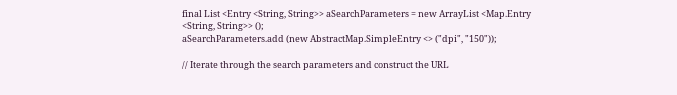final List <Entry <String, String>> aSearchParameters = new ArrayList <Map.Entry <String, String>> ();
aSearchParameters.add (new AbstractMap.SimpleEntry <> ("dpi", "150"));

// Iterate through the search parameters and construct the URL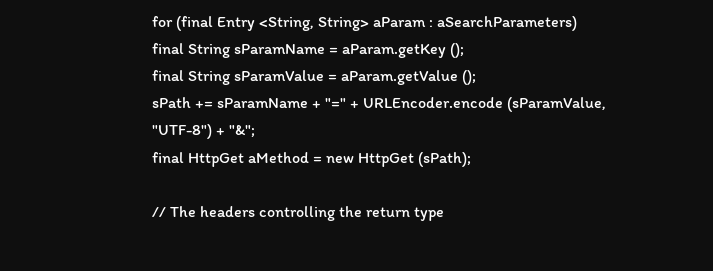for (final Entry <String, String> aParam : aSearchParameters)
final String sParamName = aParam.getKey ();
final String sParamValue = aParam.getValue ();
sPath += sParamName + "=" + URLEncoder.encode (sParamValue, "UTF-8") + "&";
final HttpGet aMethod = new HttpGet (sPath);

// The headers controlling the return type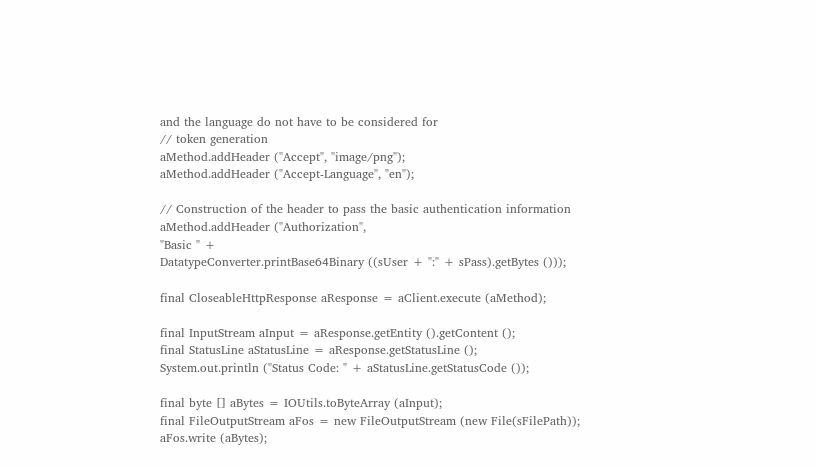and the language do not have to be considered for
// token generation
aMethod.addHeader ("Accept", "image/png");
aMethod.addHeader ("Accept-Language", "en");

// Construction of the header to pass the basic authentication information
aMethod.addHeader ("Authorization",
"Basic " +
DatatypeConverter.printBase64Binary ((sUser + ":" + sPass).getBytes ()));

final CloseableHttpResponse aResponse = aClient.execute (aMethod);

final InputStream aInput = aResponse.getEntity ().getContent ();
final StatusLine aStatusLine = aResponse.getStatusLine ();
System.out.println ("Status Code: " + aStatusLine.getStatusCode ());

final byte [] aBytes = IOUtils.toByteArray (aInput);
final FileOutputStream aFos = new FileOutputStream (new File(sFilePath));
aFos.write (aBytes);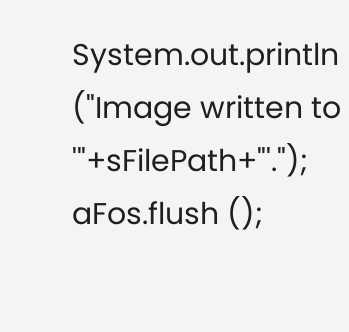System.out.println ("Image written to '"+sFilePath+"'.");
aFos.flush ();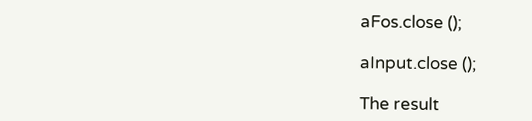aFos.close ();

aInput.close ();

The result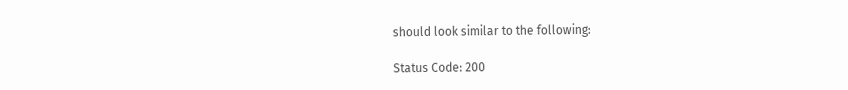should look similar to the following:

Status Code: 200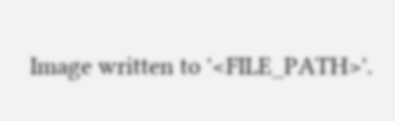Image written to '<FILE_PATH>'.